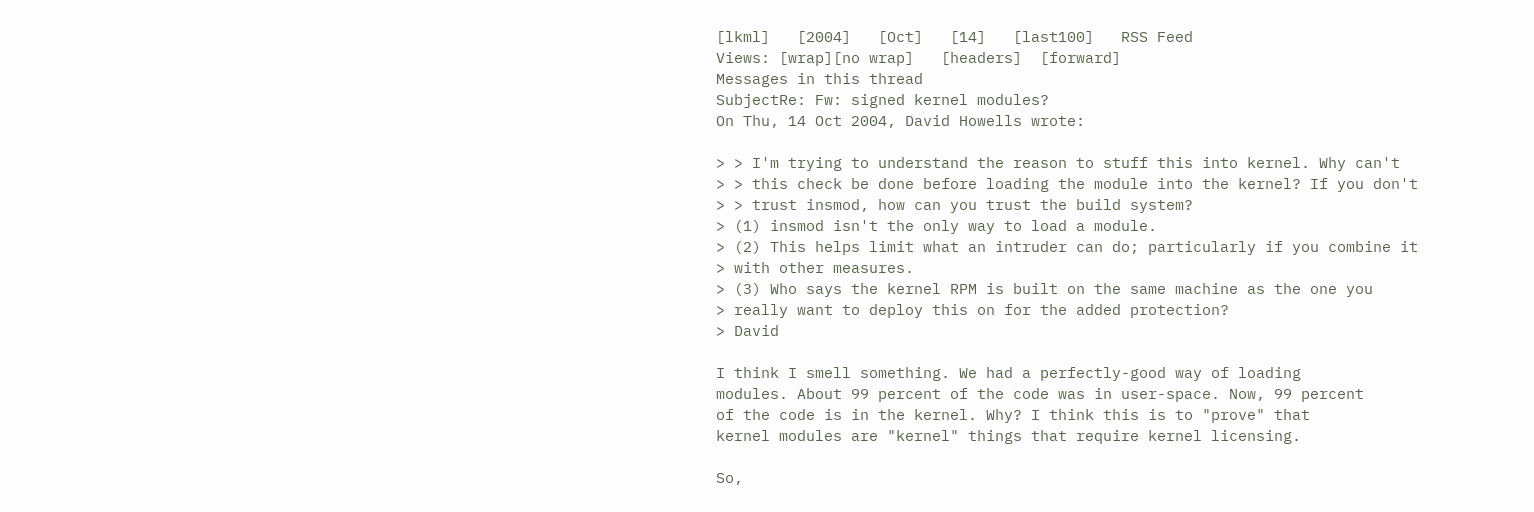[lkml]   [2004]   [Oct]   [14]   [last100]   RSS Feed
Views: [wrap][no wrap]   [headers]  [forward]
Messages in this thread
SubjectRe: Fw: signed kernel modules?
On Thu, 14 Oct 2004, David Howells wrote:

> > I'm trying to understand the reason to stuff this into kernel. Why can't
> > this check be done before loading the module into the kernel? If you don't
> > trust insmod, how can you trust the build system?
> (1) insmod isn't the only way to load a module.
> (2) This helps limit what an intruder can do; particularly if you combine it
> with other measures.
> (3) Who says the kernel RPM is built on the same machine as the one you
> really want to deploy this on for the added protection?
> David

I think I smell something. We had a perfectly-good way of loading
modules. About 99 percent of the code was in user-space. Now, 99 percent
of the code is in the kernel. Why? I think this is to "prove" that
kernel modules are "kernel" things that require kernel licensing.

So,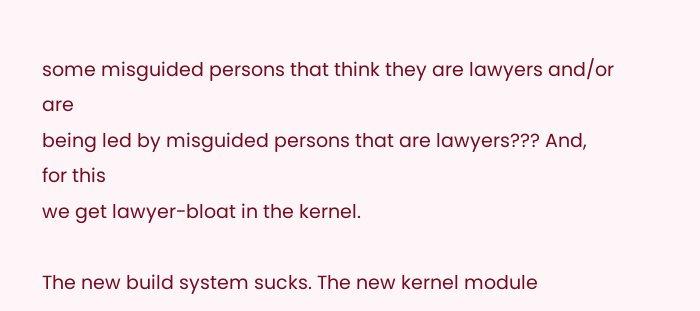some misguided persons that think they are lawyers and/or are
being led by misguided persons that are lawyers??? And, for this
we get lawyer-bloat in the kernel.

The new build system sucks. The new kernel module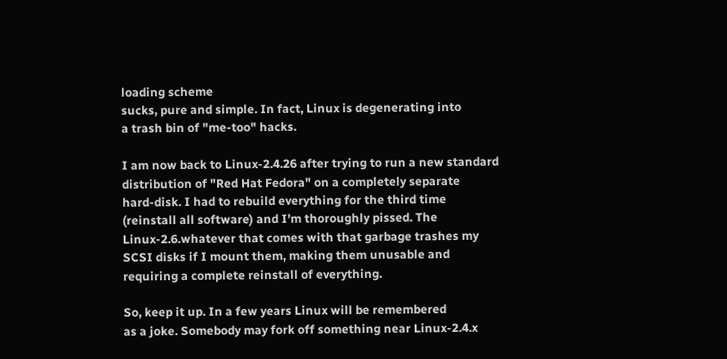loading scheme
sucks, pure and simple. In fact, Linux is degenerating into
a trash bin of "me-too" hacks.

I am now back to Linux-2.4.26 after trying to run a new standard
distribution of "Red Hat Fedora" on a completely separate
hard-disk. I had to rebuild everything for the third time
(reinstall all software) and I'm thoroughly pissed. The
Linux-2.6.whatever that comes with that garbage trashes my
SCSI disks if I mount them, making them unusable and
requiring a complete reinstall of everything.

So, keep it up. In a few years Linux will be remembered
as a joke. Somebody may fork off something near Linux-2.4.x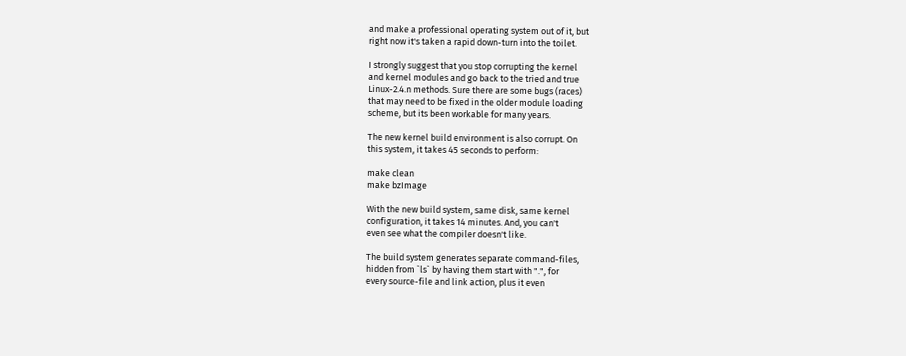and make a professional operating system out of it, but
right now it's taken a rapid down-turn into the toilet.

I strongly suggest that you stop corrupting the kernel
and kernel modules and go back to the tried and true
Linux-2.4.n methods. Sure there are some bugs (races)
that may need to be fixed in the older module loading
scheme, but its been workable for many years.

The new kernel build environment is also corrupt. On
this system, it takes 45 seconds to perform:

make clean
make bzImage

With the new build system, same disk, same kernel
configuration, it takes 14 minutes. And, you can't
even see what the compiler doesn't like.

The build system generates separate command-files,
hidden from `ls` by having them start with ".", for
every source-file and link action, plus it even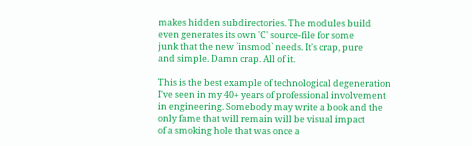makes hidden subdirectories. The modules build
even generates its own 'C' source-file for some
junk that the new `insmod` needs. It's crap, pure
and simple. Damn crap. All of it.

This is the best example of technological degeneration
I've seen in my 40+ years of professional involvement
in engineering. Somebody may write a book and the
only fame that will remain will be visual impact
of a smoking hole that was once a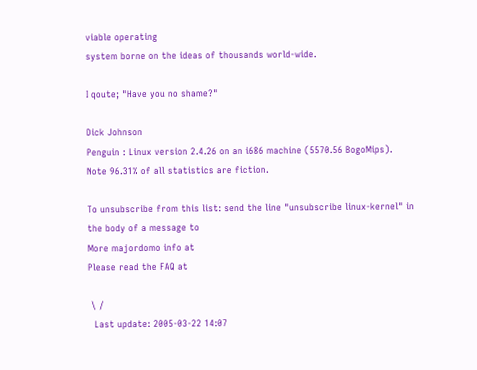viable operating
system borne on the ideas of thousands world-wide.

I qoute; "Have you no shame?"

Dick Johnson
Penguin : Linux version 2.4.26 on an i686 machine (5570.56 BogoMips).
Note 96.31% of all statistics are fiction.

To unsubscribe from this list: send the line "unsubscribe linux-kernel" in
the body of a message to
More majordomo info at
Please read the FAQ at

 \ /
  Last update: 2005-03-22 14:07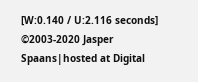[W:0.140 / U:2.116 seconds]
©2003-2020 Jasper Spaans|hosted at Digital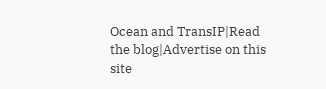Ocean and TransIP|Read the blog|Advertise on this site